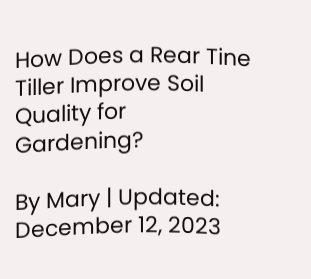How Does a Rear Tine Tiller Improve Soil Quality for Gardening?

By Mary | Updated: December 12, 2023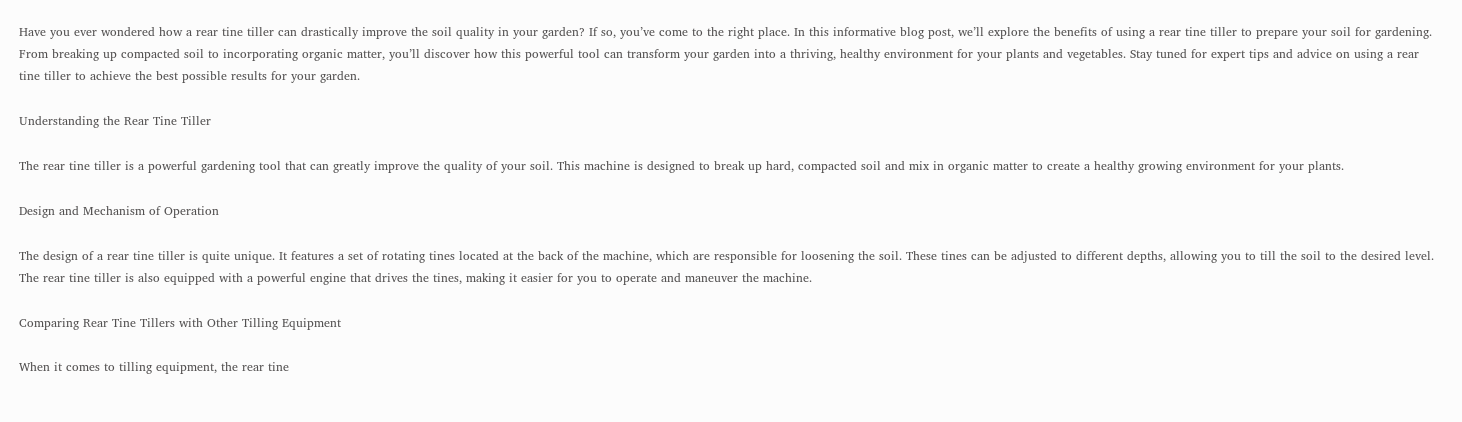Have you ever wondered how a rear tine tiller can drastically improve the soil quality in your garden? If so, you’ve come to the right place. In this informative blog post, we’ll explore the benefits of using a rear tine tiller to prepare your soil for gardening. From breaking up compacted soil to incorporating organic matter, you’ll discover how this powerful tool can transform your garden into a thriving, healthy environment for your plants and vegetables. Stay tuned for expert tips and advice on using a rear tine tiller to achieve the best possible results for your garden.

Understanding the Rear Tine Tiller

The rear tine tiller is a powerful gardening tool that can greatly improve the quality of your soil. This machine is designed to break up hard, compacted soil and mix in organic matter to create a healthy growing environment for your plants.

Design and Mechanism of Operation

The design of a rear tine tiller is quite unique. It features a set of rotating tines located at the back of the machine, which are responsible for loosening the soil. These tines can be adjusted to different depths, allowing you to till the soil to the desired level. The rear tine tiller is also equipped with a powerful engine that drives the tines, making it easier for you to operate and maneuver the machine.

Comparing Rear Tine Tillers with Other Tilling Equipment

When it comes to tilling equipment, the rear tine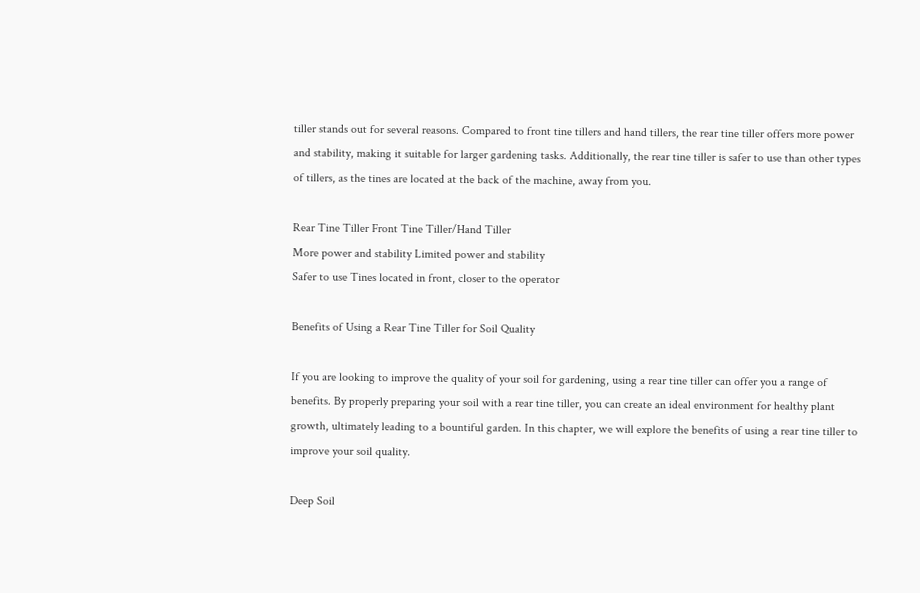tiller stands out for several reasons. Compared to front tine tillers and hand tillers, the rear tine tiller offers more power and stability, making it suitable for larger gardening tasks. Additionally, the rear tine tiller is safer to use than other types of tillers, as the tines are located at the back of the machine, away from you.

Rear Tine Tiller Front Tine Tiller/Hand Tiller
More power and stability Limited power and stability
Safer to use Tines located in front, closer to the operator

Benefits of Using a Rear Tine Tiller for Soil Quality

If you are looking to improve the quality of your soil for gardening, using a rear tine tiller can offer you a range of benefits. By properly preparing your soil with a rear tine tiller, you can create an ideal environment for healthy plant growth, ultimately leading to a bountiful garden. In this chapter, we will explore the benefits of using a rear tine tiller to improve your soil quality.

Deep Soil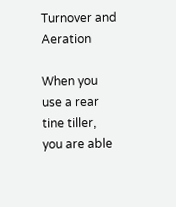Turnover and Aeration

When you use a rear tine tiller, you are able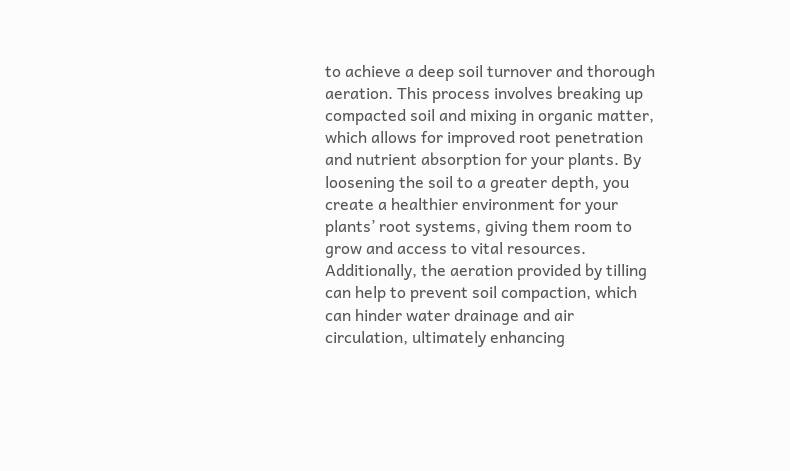to achieve a deep soil turnover and thorough aeration. This process involves breaking up compacted soil and mixing in organic matter, which allows for improved root penetration and nutrient absorption for your plants. By loosening the soil to a greater depth, you create a healthier environment for your plants’ root systems, giving them room to grow and access to vital resources. Additionally, the aeration provided by tilling can help to prevent soil compaction, which can hinder water drainage and air circulation, ultimately enhancing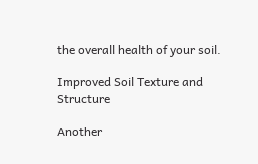the overall health of your soil.

Improved Soil Texture and Structure

Another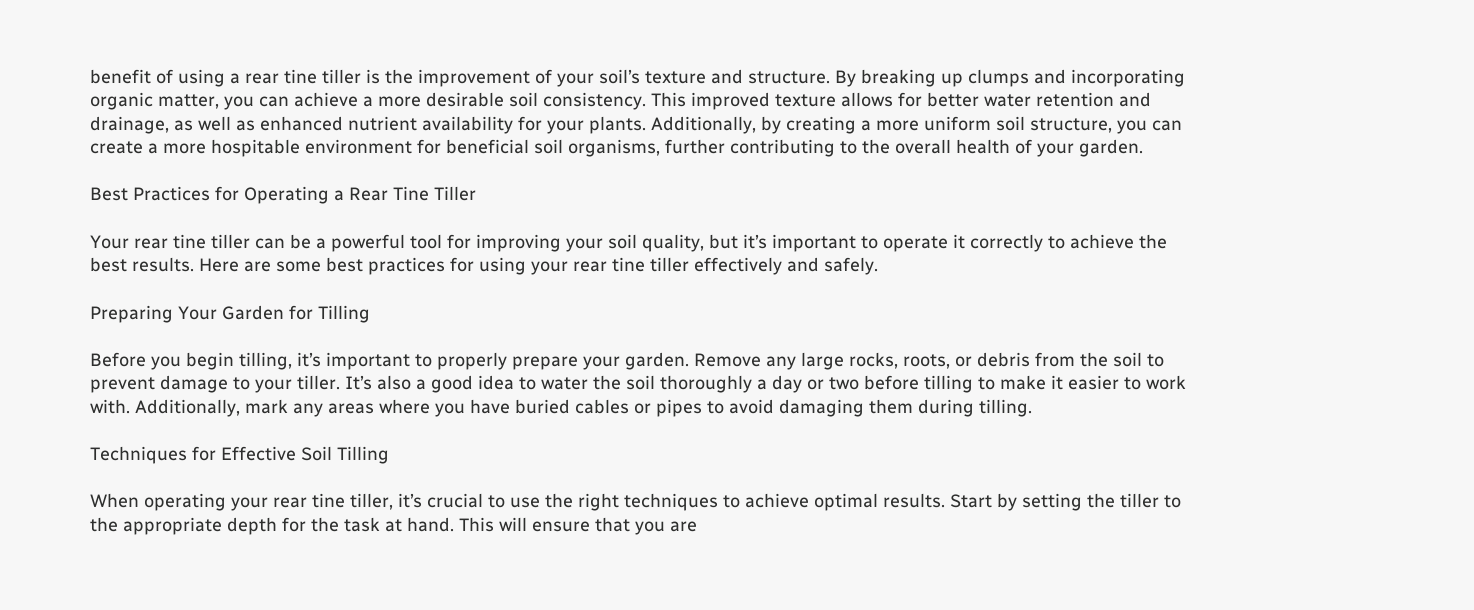benefit of using a rear tine tiller is the improvement of your soil’s texture and structure. By breaking up clumps and incorporating organic matter, you can achieve a more desirable soil consistency. This improved texture allows for better water retention and drainage, as well as enhanced nutrient availability for your plants. Additionally, by creating a more uniform soil structure, you can create a more hospitable environment for beneficial soil organisms, further contributing to the overall health of your garden.

Best Practices for Operating a Rear Tine Tiller

Your rear tine tiller can be a powerful tool for improving your soil quality, but it’s important to operate it correctly to achieve the best results. Here are some best practices for using your rear tine tiller effectively and safely.

Preparing Your Garden for Tilling

Before you begin tilling, it’s important to properly prepare your garden. Remove any large rocks, roots, or debris from the soil to prevent damage to your tiller. It’s also a good idea to water the soil thoroughly a day or two before tilling to make it easier to work with. Additionally, mark any areas where you have buried cables or pipes to avoid damaging them during tilling.

Techniques for Effective Soil Tilling

When operating your rear tine tiller, it’s crucial to use the right techniques to achieve optimal results. Start by setting the tiller to the appropriate depth for the task at hand. This will ensure that you are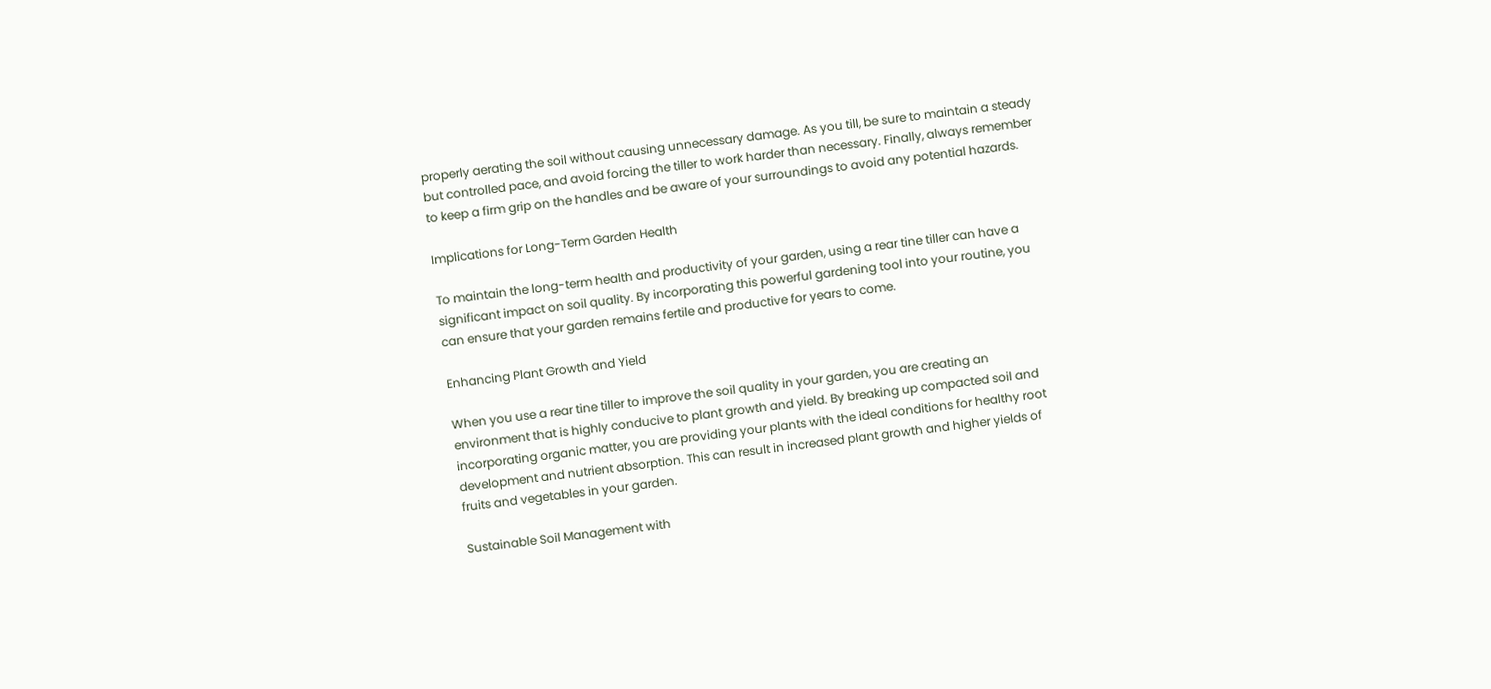properly aerating the soil without causing unnecessary damage. As you till, be sure to maintain a steady but controlled pace, and avoid forcing the tiller to work harder than necessary. Finally, always remember to keep a firm grip on the handles and be aware of your surroundings to avoid any potential hazards.

Implications for Long-Term Garden Health

To maintain the long-term health and productivity of your garden, using a rear tine tiller can have a significant impact on soil quality. By incorporating this powerful gardening tool into your routine, you can ensure that your garden remains fertile and productive for years to come.

Enhancing Plant Growth and Yield

When you use a rear tine tiller to improve the soil quality in your garden, you are creating an environment that is highly conducive to plant growth and yield. By breaking up compacted soil and incorporating organic matter, you are providing your plants with the ideal conditions for healthy root development and nutrient absorption. This can result in increased plant growth and higher yields of fruits and vegetables in your garden.

Sustainable Soil Management with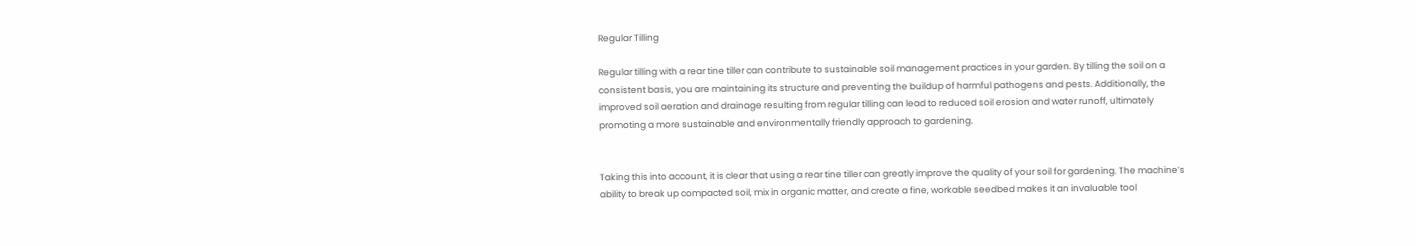Regular Tilling

Regular tilling with a rear tine tiller can contribute to sustainable soil management practices in your garden. By tilling the soil on a consistent basis, you are maintaining its structure and preventing the buildup of harmful pathogens and pests. Additionally, the improved soil aeration and drainage resulting from regular tilling can lead to reduced soil erosion and water runoff, ultimately promoting a more sustainable and environmentally friendly approach to gardening.


Taking this into account, it is clear that using a rear tine tiller can greatly improve the quality of your soil for gardening. The machine’s ability to break up compacted soil, mix in organic matter, and create a fine, workable seedbed makes it an invaluable tool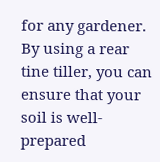for any gardener. By using a rear tine tiller, you can ensure that your soil is well-prepared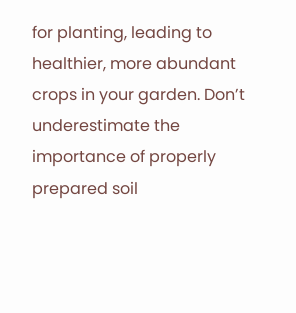for planting, leading to healthier, more abundant crops in your garden. Don’t underestimate the importance of properly prepared soil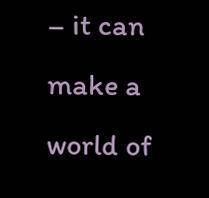– it can make a world of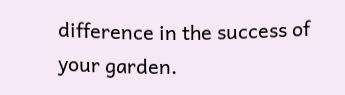difference in the success of your garden.